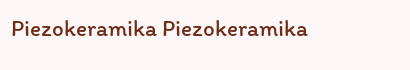Piezokeramika Piezokeramika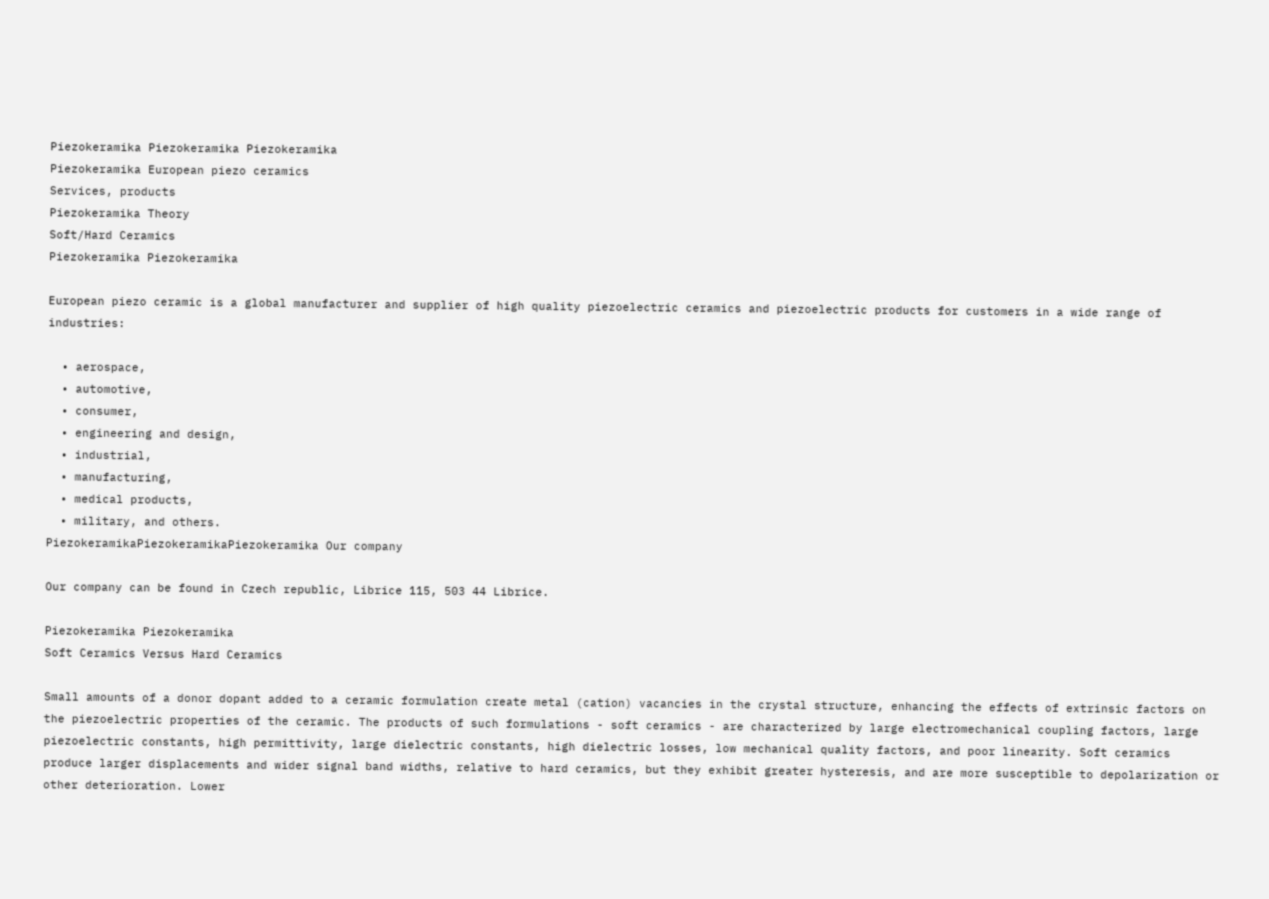Piezokeramika Piezokeramika Piezokeramika
Piezokeramika European piezo ceramics
Services, products
Piezokeramika Theory
Soft/Hard Ceramics
Piezokeramika Piezokeramika

European piezo ceramic is a global manufacturer and supplier of high quality piezoelectric ceramics and piezoelectric products for customers in a wide range of industries:

  • aerospace,
  • automotive,
  • consumer,
  • engineering and design,
  • industrial,
  • manufacturing,
  • medical products,
  • military, and others.
PiezokeramikaPiezokeramikaPiezokeramika Our company

Our company can be found in Czech republic, Librice 115, 503 44 Librice.

Piezokeramika Piezokeramika
Soft Ceramics Versus Hard Ceramics

Small amounts of a donor dopant added to a ceramic formulation create metal (cation) vacancies in the crystal structure, enhancing the effects of extrinsic factors on the piezoelectric properties of the ceramic. The products of such formulations - soft ceramics - are characterized by large electromechanical coupling factors, large piezoelectric constants, high permittivity, large dielectric constants, high dielectric losses, low mechanical quality factors, and poor linearity. Soft ceramics produce larger displacements and wider signal band widths, relative to hard ceramics, but they exhibit greater hysteresis, and are more susceptible to depolarization or other deterioration. Lower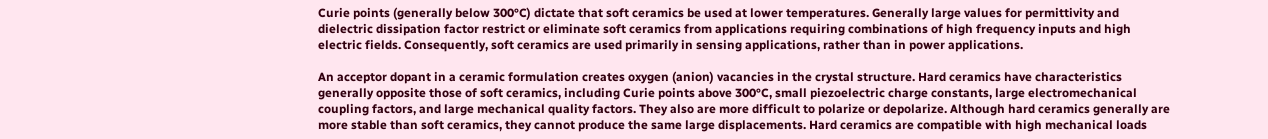Curie points (generally below 300°C) dictate that soft ceramics be used at lower temperatures. Generally large values for permittivity and dielectric dissipation factor restrict or eliminate soft ceramics from applications requiring combinations of high frequency inputs and high electric fields. Consequently, soft ceramics are used primarily in sensing applications, rather than in power applications.

An acceptor dopant in a ceramic formulation creates oxygen (anion) vacancies in the crystal structure. Hard ceramics have characteristics generally opposite those of soft ceramics, including Curie points above 300°C, small piezoelectric charge constants, large electromechanical coupling factors, and large mechanical quality factors. They also are more difficult to polarize or depolarize. Although hard ceramics generally are more stable than soft ceramics, they cannot produce the same large displacements. Hard ceramics are compatible with high mechanical loads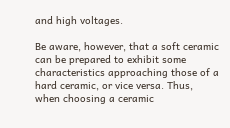and high voltages.

Be aware, however, that a soft ceramic can be prepared to exhibit some characteristics approaching those of a hard ceramic, or vice versa. Thus, when choosing a ceramic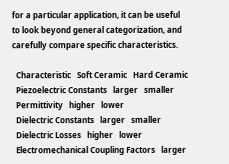for a particular application, it can be useful to look beyond general categorization, and carefully compare specific characteristics.

  Characteristic   Soft Ceramic   Hard Ceramic
  Piezoelectric Constants   larger   smaller
  Permittivity   higher   lower
  Dielectric Constants   larger   smaller
  Dielectric Losses   higher   lower
  Electromechanical Coupling Factors   larger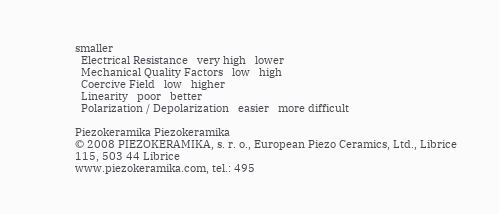smaller
  Electrical Resistance   very high   lower
  Mechanical Quality Factors   low   high
  Coercive Field   low   higher
  Linearity   poor   better
  Polarization / Depolarization   easier   more difficult

Piezokeramika Piezokeramika
© 2008 PIEZOKERAMIKA, s. r. o., European Piezo Ceramics, Ltd., Librice 115, 503 44 Librice
www.piezokeramika.com, tel.: 495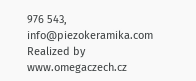976 543, info@piezokeramika.com
Realized by www.omegaczech.cz